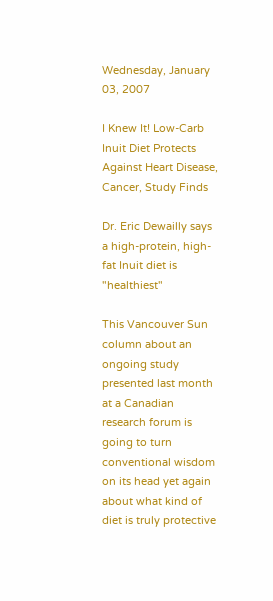Wednesday, January 03, 2007

I Knew It! Low-Carb Inuit Diet Protects Against Heart Disease, Cancer, Study Finds

Dr. Eric Dewailly says a high-protein, high-fat Inuit diet is "healthiest"

This Vancouver Sun column about an ongoing study presented last month at a Canadian research forum is going to turn conventional wisdom on its head yet again about what kind of diet is truly protective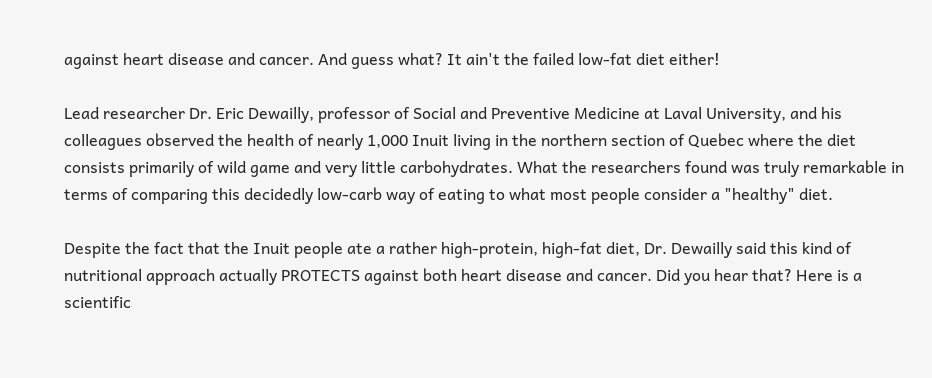against heart disease and cancer. And guess what? It ain't the failed low-fat diet either!

Lead researcher Dr. Eric Dewailly, professor of Social and Preventive Medicine at Laval University, and his colleagues observed the health of nearly 1,000 Inuit living in the northern section of Quebec where the diet consists primarily of wild game and very little carbohydrates. What the researchers found was truly remarkable in terms of comparing this decidedly low-carb way of eating to what most people consider a "healthy" diet.

Despite the fact that the Inuit people ate a rather high-protein, high-fat diet, Dr. Dewailly said this kind of nutritional approach actually PROTECTS against both heart disease and cancer. Did you hear that? Here is a scientific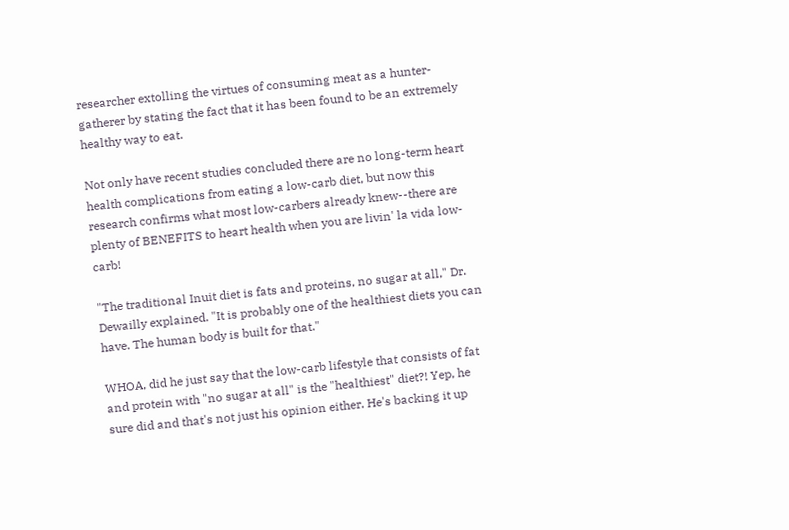researcher extolling the virtues of consuming meat as a hunter-gatherer by stating the fact that it has been found to be an extremely healthy way to eat.

Not only have recent studies concluded there are no long-term heart health complications from eating a low-carb diet, but now this research confirms what most low-carbers already knew--there are plenty of BENEFITS to heart health when you are livin' la vida low-carb!

"The traditional Inuit diet is fats and proteins, no sugar at all," Dr. Dewailly explained. "It is probably one of the healthiest diets you can have. The human body is built for that."

WHOA, did he just say that the low-carb lifestyle that consists of fat and protein with "no sugar at all" is the "healthiest" diet?! Yep, he sure did and that's not just his opinion either. He's backing it up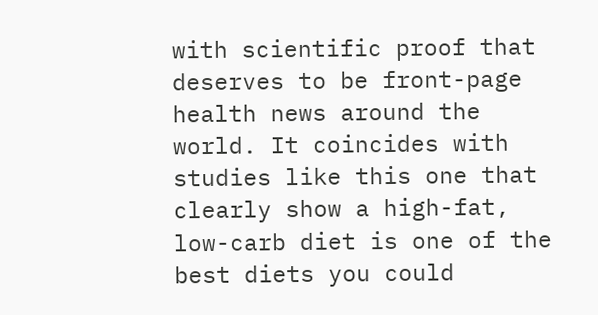with scientific proof that deserves to be front-page health news around the world. It coincides with studies like this one that clearly show a high-fat, low-carb diet is one of the best diets you could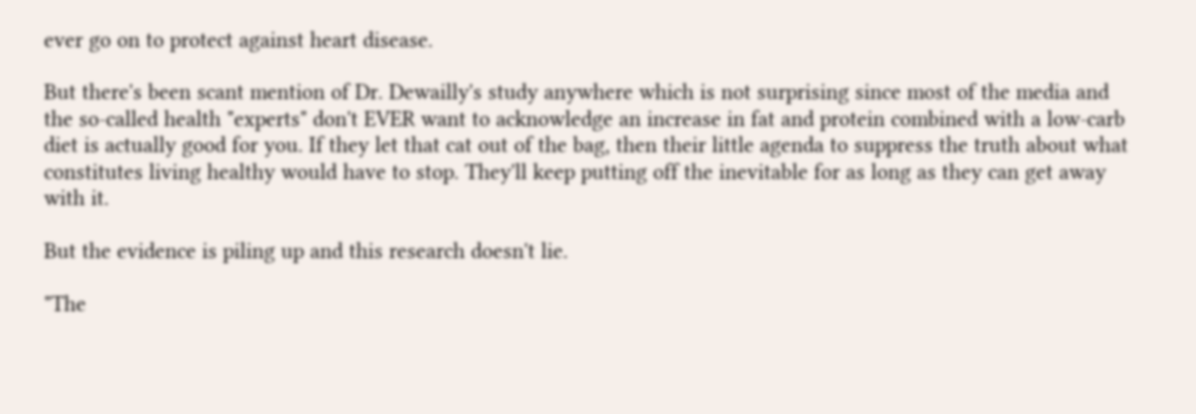ever go on to protect against heart disease.

But there's been scant mention of Dr. Dewailly's study anywhere which is not surprising since most of the media and the so-called health "experts" don't EVER want to acknowledge an increase in fat and protein combined with a low-carb diet is actually good for you. If they let that cat out of the bag, then their little agenda to suppress the truth about what constitutes living healthy would have to stop. They'll keep putting off the inevitable for as long as they can get away with it.

But the evidence is piling up and this research doesn't lie.

"The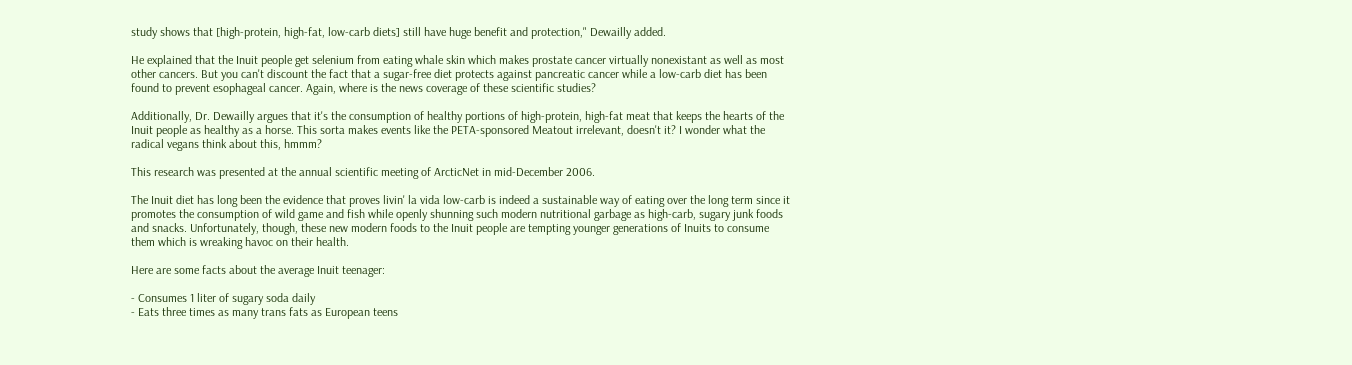study shows that [high-protein, high-fat, low-carb diets] still have huge benefit and protection," Dewailly added.

He explained that the Inuit people get selenium from eating whale skin which makes prostate cancer virtually nonexistant as well as most other cancers. But you can't discount the fact that a sugar-free diet protects against pancreatic cancer while a low-carb diet has been found to prevent esophageal cancer. Again, where is the news coverage of these scientific studies?

Additionally, Dr. Dewailly argues that it's the consumption of healthy portions of high-protein, high-fat meat that keeps the hearts of the Inuit people as healthy as a horse. This sorta makes events like the PETA-sponsored Meatout irrelevant, doesn't it? I wonder what the radical vegans think about this, hmmm?

This research was presented at the annual scientific meeting of ArcticNet in mid-December 2006.

The Inuit diet has long been the evidence that proves livin' la vida low-carb is indeed a sustainable way of eating over the long term since it promotes the consumption of wild game and fish while openly shunning such modern nutritional garbage as high-carb, sugary junk foods and snacks. Unfortunately, though, these new modern foods to the Inuit people are tempting younger generations of Inuits to consume them which is wreaking havoc on their health.

Here are some facts about the average Inuit teenager:

- Consumes 1 liter of sugary soda daily
- Eats three times as many trans fats as European teens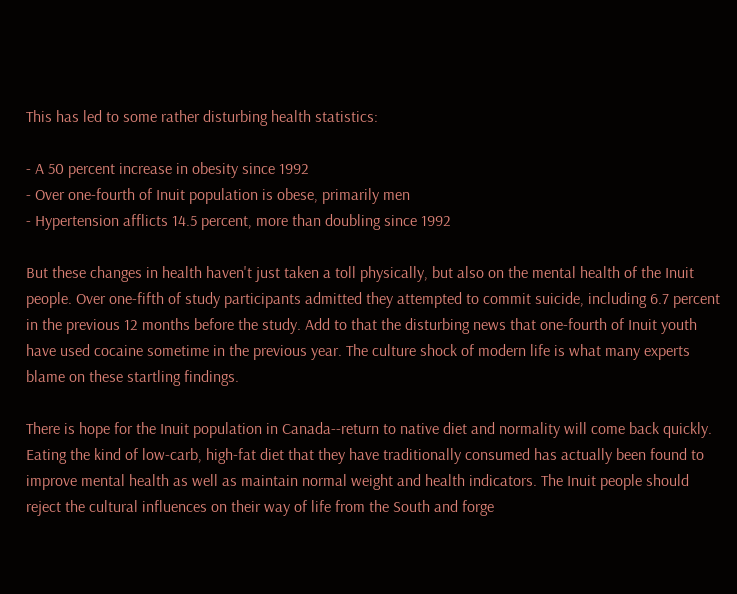This has led to some rather disturbing health statistics:

- A 50 percent increase in obesity since 1992
- Over one-fourth of Inuit population is obese, primarily men
- Hypertension afflicts 14.5 percent, more than doubling since 1992

But these changes in health haven't just taken a toll physically, but also on the mental health of the Inuit people. Over one-fifth of study participants admitted they attempted to commit suicide, including 6.7 percent in the previous 12 months before the study. Add to that the disturbing news that one-fourth of Inuit youth have used cocaine sometime in the previous year. The culture shock of modern life is what many experts blame on these startling findings.

There is hope for the Inuit population in Canada--return to native diet and normality will come back quickly. Eating the kind of low-carb, high-fat diet that they have traditionally consumed has actually been found to improve mental health as well as maintain normal weight and health indicators. The Inuit people should reject the cultural influences on their way of life from the South and forge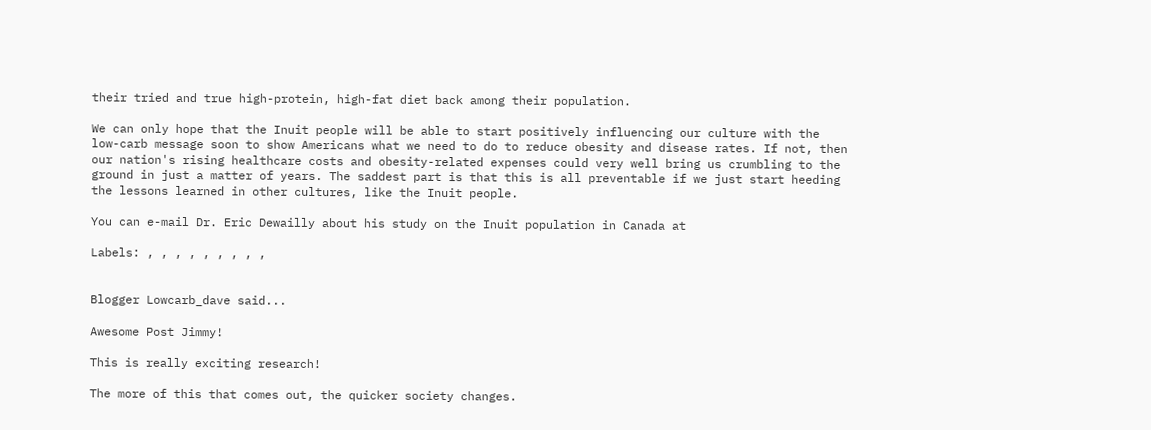their tried and true high-protein, high-fat diet back among their population.

We can only hope that the Inuit people will be able to start positively influencing our culture with the low-carb message soon to show Americans what we need to do to reduce obesity and disease rates. If not, then our nation's rising healthcare costs and obesity-related expenses could very well bring us crumbling to the ground in just a matter of years. The saddest part is that this is all preventable if we just start heeding the lessons learned in other cultures, like the Inuit people.

You can e-mail Dr. Eric Dewailly about his study on the Inuit population in Canada at

Labels: , , , , , , , , ,


Blogger Lowcarb_dave said...

Awesome Post Jimmy!

This is really exciting research!

The more of this that comes out, the quicker society changes.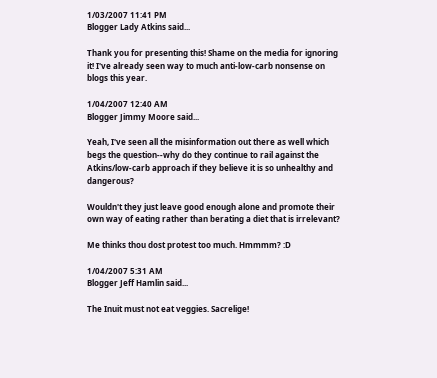1/03/2007 11:41 PM
Blogger Lady Atkins said...

Thank you for presenting this! Shame on the media for ignoring it! I've already seen way to much anti-low-carb nonsense on blogs this year.

1/04/2007 12:40 AM
Blogger Jimmy Moore said...

Yeah, I've seen all the misinformation out there as well which begs the question--why do they continue to rail against the Atkins/low-carb approach if they believe it is so unhealthy and dangerous?

Wouldn't they just leave good enough alone and promote their own way of eating rather than berating a diet that is irrelevant?

Me thinks thou dost protest too much. Hmmmm? :D

1/04/2007 5:31 AM
Blogger Jeff Hamlin said...

The Inuit must not eat veggies. Sacrelige!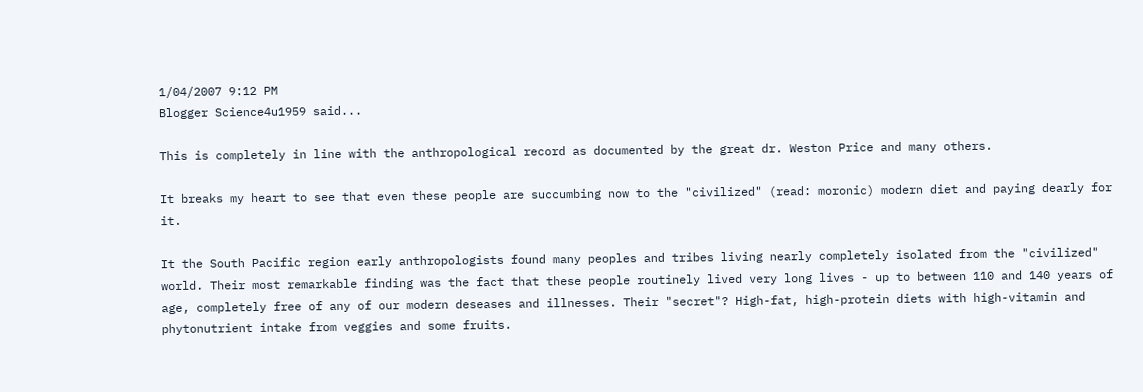1/04/2007 9:12 PM
Blogger Science4u1959 said...

This is completely in line with the anthropological record as documented by the great dr. Weston Price and many others.

It breaks my heart to see that even these people are succumbing now to the "civilized" (read: moronic) modern diet and paying dearly for it.

It the South Pacific region early anthropologists found many peoples and tribes living nearly completely isolated from the "civilized" world. Their most remarkable finding was the fact that these people routinely lived very long lives - up to between 110 and 140 years of age, completely free of any of our modern deseases and illnesses. Their "secret"? High-fat, high-protein diets with high-vitamin and phytonutrient intake from veggies and some fruits.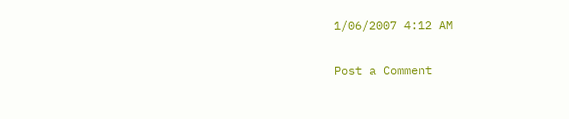1/06/2007 4:12 AM

Post a Comment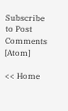Subscribe to Post Comments [Atom]

<< Home